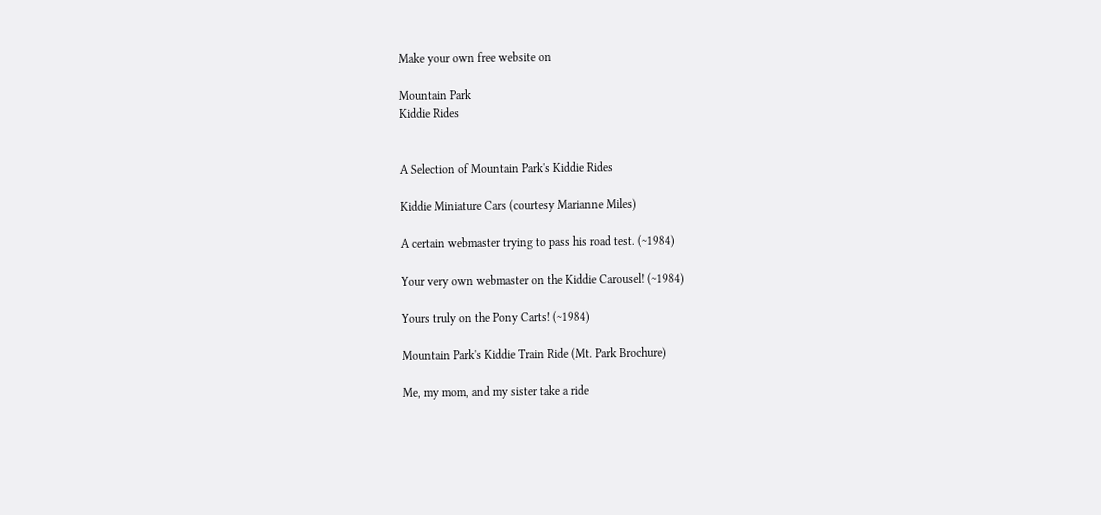Make your own free website on

Mountain Park
Kiddie Rides


A Selection of Mountain Park's Kiddie Rides

Kiddie Miniature Cars (courtesy Marianne Miles)

A certain webmaster trying to pass his road test. (~1984)

Your very own webmaster on the Kiddie Carousel! (~1984)

Yours truly on the Pony Carts! (~1984)

Mountain Park's Kiddie Train Ride (Mt. Park Brochure)

Me, my mom, and my sister take a ride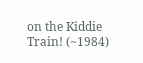on the Kiddie Train! (~1984)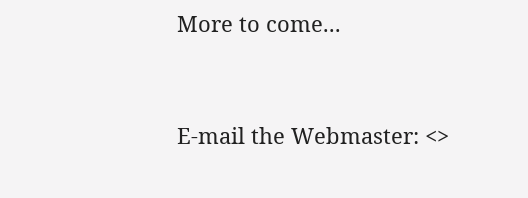More to come...


E-mail the Webmaster: <>